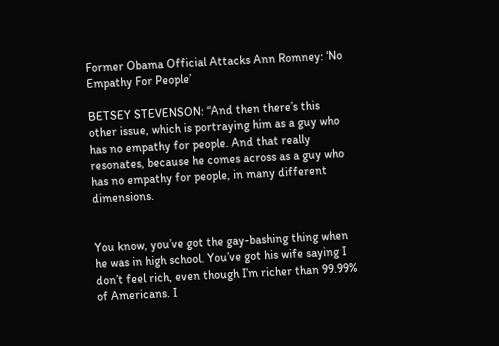Former Obama Official Attacks Ann Romney: ‘No Empathy For People’

BETSEY STEVENSON: “And then there’s this other issue, which is portraying him as a guy who has no empathy for people. And that really resonates, because he comes across as a guy who has no empathy for people, in many different dimensions.


You know, you’ve got the gay-bashing thing when he was in high school. You’ve got his wife saying I don’t feel rich, even though I’m richer than 99.99% of Americans. I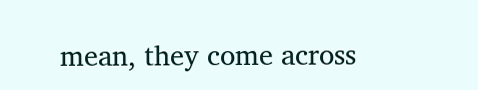mean, they come across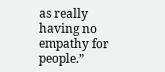as really having no empathy for people.”